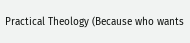Practical Theology (Because who wants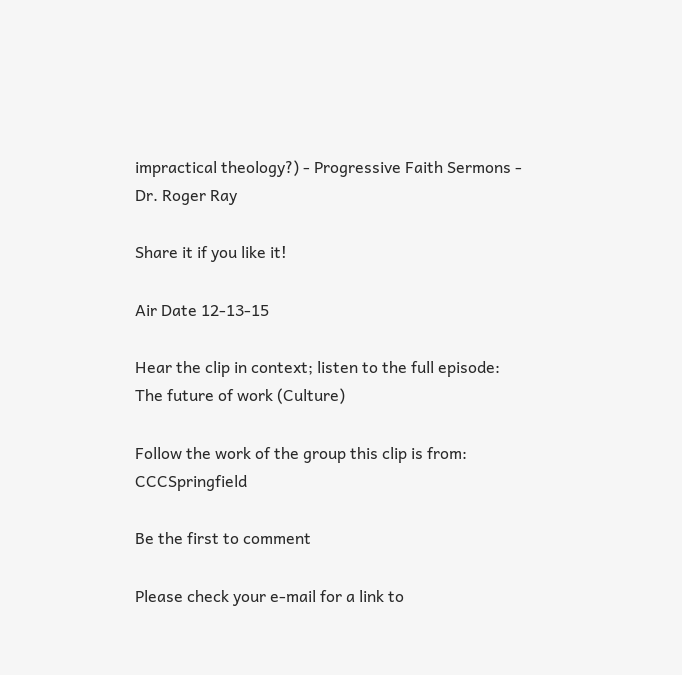impractical theology?) - Progressive Faith Sermons - Dr. Roger Ray

Share it if you like it!

Air Date 12-13-15

Hear the clip in context; listen to the full episode: The future of work (Culture)

Follow the work of the group this clip is from: CCCSpringfield

Be the first to comment

Please check your e-mail for a link to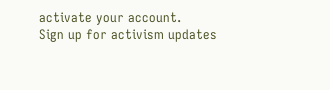activate your account.
Sign up for activism updates